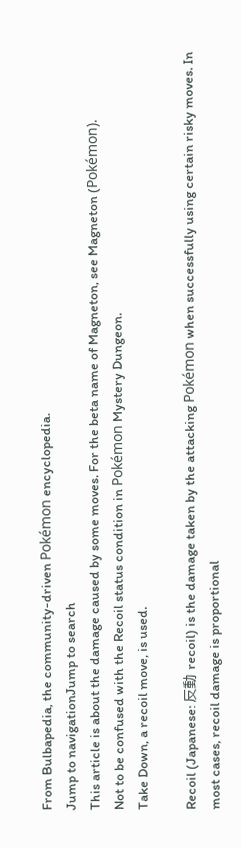From Bulbapedia, the community-driven Pokémon encyclopedia.
Jump to navigationJump to search
This article is about the damage caused by some moves. For the beta name of Magneton, see Magneton (Pokémon).
Not to be confused with the Recoil status condition in Pokémon Mystery Dungeon.
Take Down, a recoil move, is used.

Recoil (Japanese: 反動 recoil) is the damage taken by the attacking Pokémon when successfully using certain risky moves. In most cases, recoil damage is proportional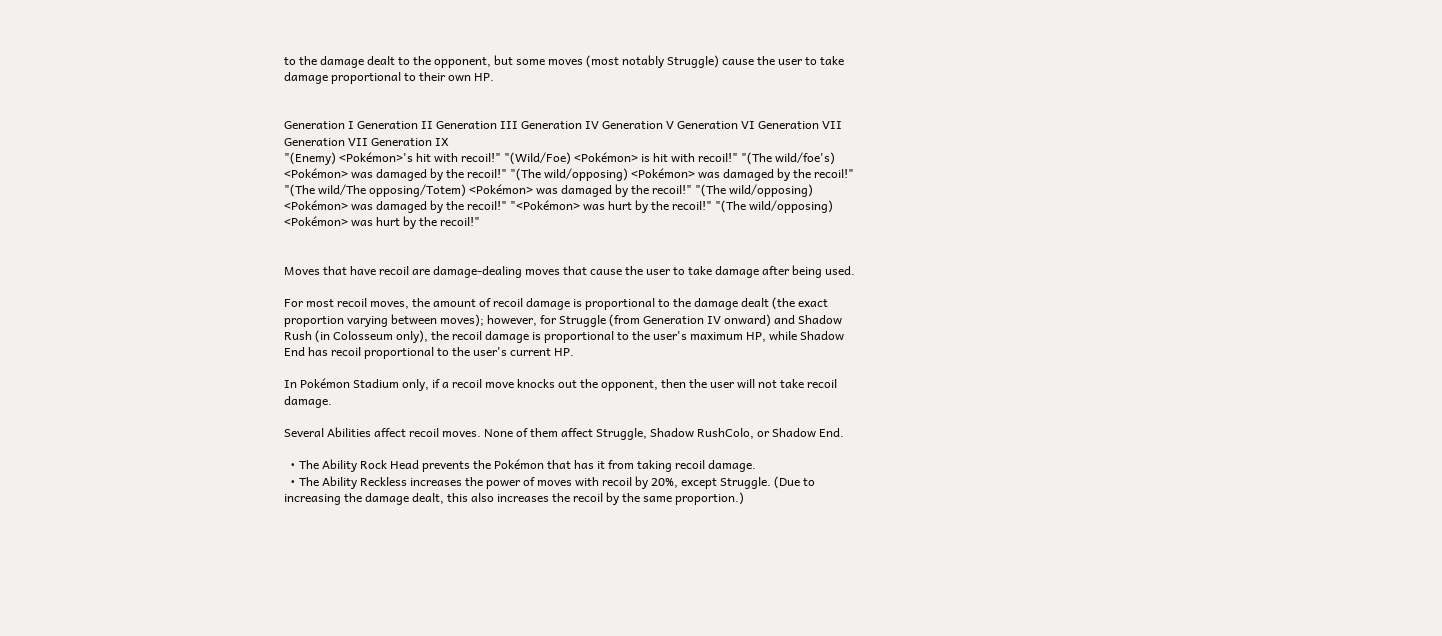to the damage dealt to the opponent, but some moves (most notably Struggle) cause the user to take damage proportional to their own HP.


Generation I Generation II Generation III Generation IV Generation V Generation VI Generation VII Generation VII Generation IX
"(Enemy) <Pokémon>'s hit with recoil!" "(Wild/Foe) <Pokémon> is hit with recoil!" "(The wild/foe's) <Pokémon> was damaged by the recoil!" "(The wild/opposing) <Pokémon> was damaged by the recoil!" "(The wild/The opposing/Totem) <Pokémon> was damaged by the recoil!" "(The wild/opposing) <Pokémon> was damaged by the recoil!" "<Pokémon> was hurt by the recoil!" "(The wild/opposing) <Pokémon> was hurt by the recoil!"


Moves that have recoil are damage-dealing moves that cause the user to take damage after being used.

For most recoil moves, the amount of recoil damage is proportional to the damage dealt (the exact proportion varying between moves); however, for Struggle (from Generation IV onward) and Shadow Rush (in Colosseum only), the recoil damage is proportional to the user's maximum HP, while Shadow End has recoil proportional to the user's current HP.

In Pokémon Stadium only, if a recoil move knocks out the opponent, then the user will not take recoil damage.

Several Abilities affect recoil moves. None of them affect Struggle, Shadow RushColo, or Shadow End.

  • The Ability Rock Head prevents the Pokémon that has it from taking recoil damage.
  • The Ability Reckless increases the power of moves with recoil by 20%, except Struggle. (Due to increasing the damage dealt, this also increases the recoil by the same proportion.)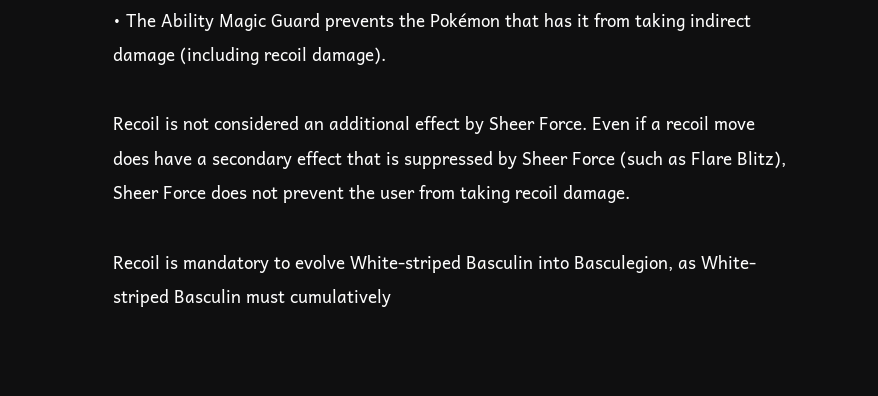• The Ability Magic Guard prevents the Pokémon that has it from taking indirect damage (including recoil damage).

Recoil is not considered an additional effect by Sheer Force. Even if a recoil move does have a secondary effect that is suppressed by Sheer Force (such as Flare Blitz), Sheer Force does not prevent the user from taking recoil damage.

Recoil is mandatory to evolve White-striped Basculin into Basculegion, as White-striped Basculin must cumulatively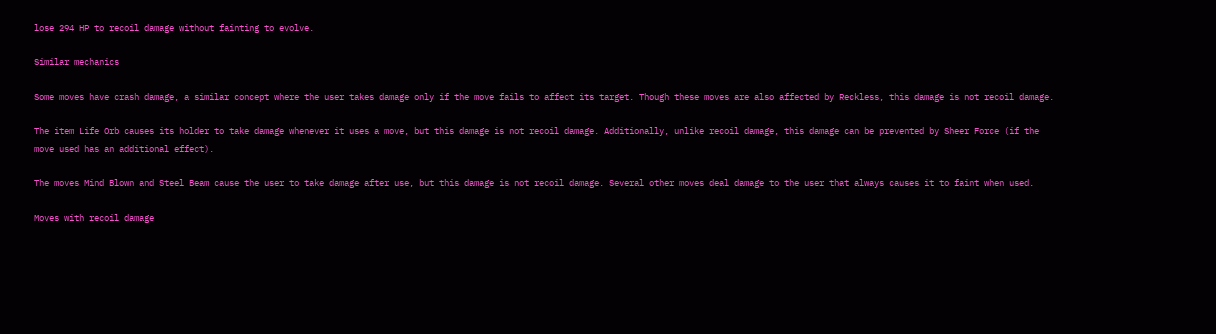lose 294 HP to recoil damage without fainting to evolve.

Similar mechanics

Some moves have crash damage, a similar concept where the user takes damage only if the move fails to affect its target. Though these moves are also affected by Reckless, this damage is not recoil damage.

The item Life Orb causes its holder to take damage whenever it uses a move, but this damage is not recoil damage. Additionally, unlike recoil damage, this damage can be prevented by Sheer Force (if the move used has an additional effect).

The moves Mind Blown and Steel Beam cause the user to take damage after use, but this damage is not recoil damage. Several other moves deal damage to the user that always causes it to faint when used.

Moves with recoil damage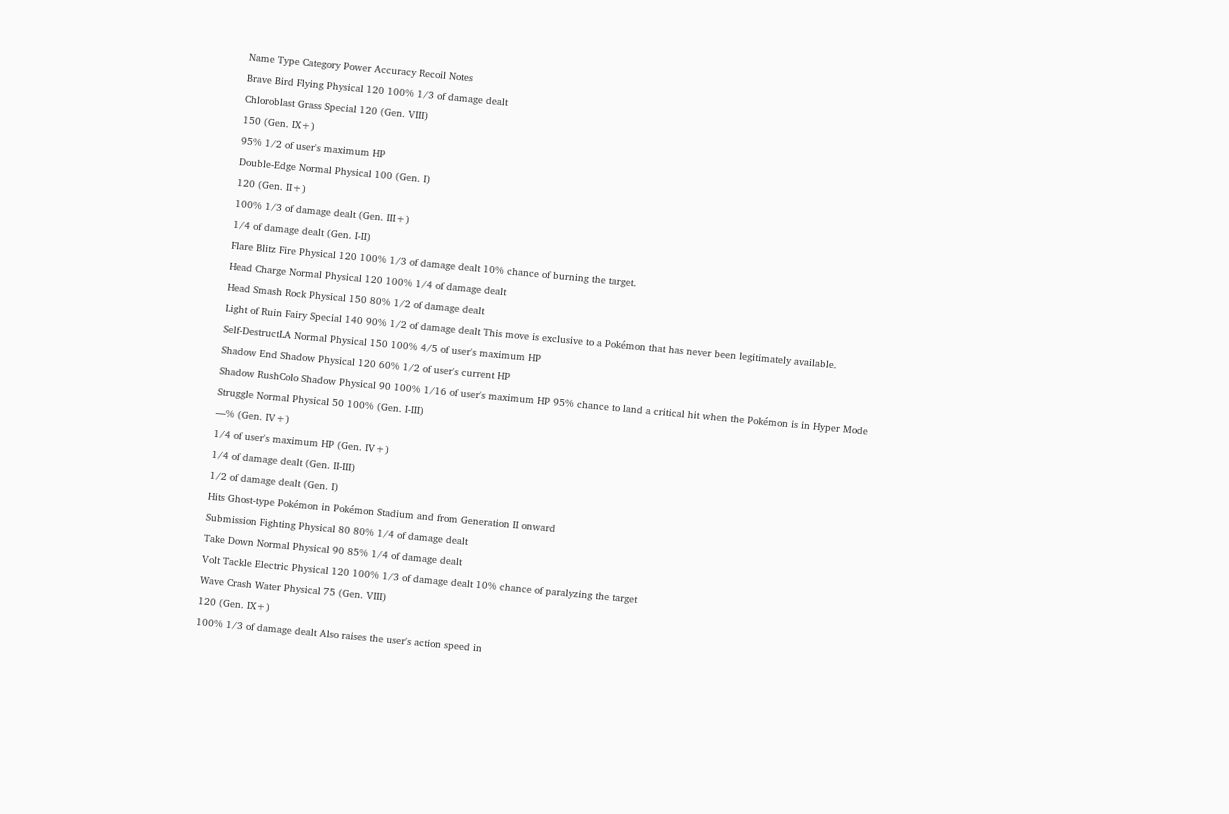Name Type Category Power Accuracy Recoil Notes
Brave Bird Flying Physical 120 100% 1/3 of damage dealt
Chloroblast Grass Special 120 (Gen. VIII)
150 (Gen. IX+)
95% 1/2 of user's maximum HP
Double-Edge Normal Physical 100 (Gen. I)
120 (Gen. II+)
100% 1/3 of damage dealt (Gen. III+)
1/4 of damage dealt (Gen. I-II)
Flare Blitz Fire Physical 120 100% 1/3 of damage dealt 10% chance of burning the target.
Head Charge Normal Physical 120 100% 1/4 of damage dealt
Head Smash Rock Physical 150 80% 1/2 of damage dealt
Light of Ruin Fairy Special 140 90% 1/2 of damage dealt This move is exclusive to a Pokémon that has never been legitimately available.
Self-DestructLA Normal Physical 150 100% 4/5 of user's maximum HP
Shadow End Shadow Physical 120 60% 1/2 of user's current HP
Shadow RushColo Shadow Physical 90 100% 1/16 of user's maximum HP 95% chance to land a critical hit when the Pokémon is in Hyper Mode
Struggle Normal Physical 50 100% (Gen. I-III)
—% (Gen. IV+)
1/4 of user's maximum HP (Gen. IV+)
1/4 of damage dealt (Gen. II-III)
1/2 of damage dealt (Gen. I)
Hits Ghost-type Pokémon in Pokémon Stadium and from Generation II onward
Submission Fighting Physical 80 80% 1/4 of damage dealt
Take Down Normal Physical 90 85% 1/4 of damage dealt
Volt Tackle Electric Physical 120 100% 1/3 of damage dealt 10% chance of paralyzing the target
Wave Crash Water Physical 75 (Gen. VIII)
120 (Gen. IX+)
100% 1/3 of damage dealt Also raises the user's action speed in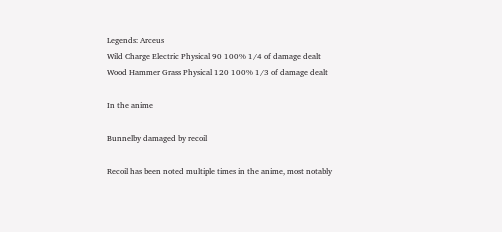Legends: Arceus
Wild Charge Electric Physical 90 100% 1/4 of damage dealt
Wood Hammer Grass Physical 120 100% 1/3 of damage dealt

In the anime

Bunnelby damaged by recoil

Recoil has been noted multiple times in the anime, most notably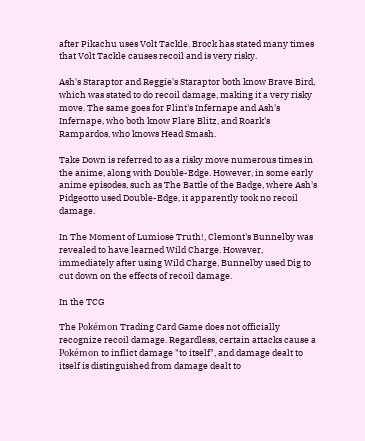after Pikachu uses Volt Tackle. Brock has stated many times that Volt Tackle causes recoil and is very risky.

Ash's Staraptor and Reggie's Staraptor both know Brave Bird, which was stated to do recoil damage, making it a very risky move. The same goes for Flint's Infernape and Ash's Infernape, who both know Flare Blitz, and Roark's Rampardos, who knows Head Smash.

Take Down is referred to as a risky move numerous times in the anime, along with Double-Edge. However, in some early anime episodes, such as The Battle of the Badge, where Ash's Pidgeotto used Double-Edge, it apparently took no recoil damage.

In The Moment of Lumiose Truth!, Clemont's Bunnelby was revealed to have learned Wild Charge. However, immediately after using Wild Charge, Bunnelby used Dig to cut down on the effects of recoil damage.

In the TCG

The Pokémon Trading Card Game does not officially recognize recoil damage. Regardless, certain attacks cause a Pokémon to inflict damage "to itself", and damage dealt to itself is distinguished from damage dealt to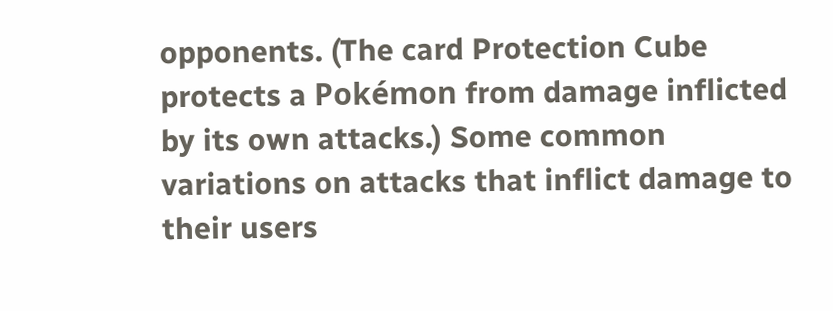opponents. (The card Protection Cube protects a Pokémon from damage inflicted by its own attacks.) Some common variations on attacks that inflict damage to their users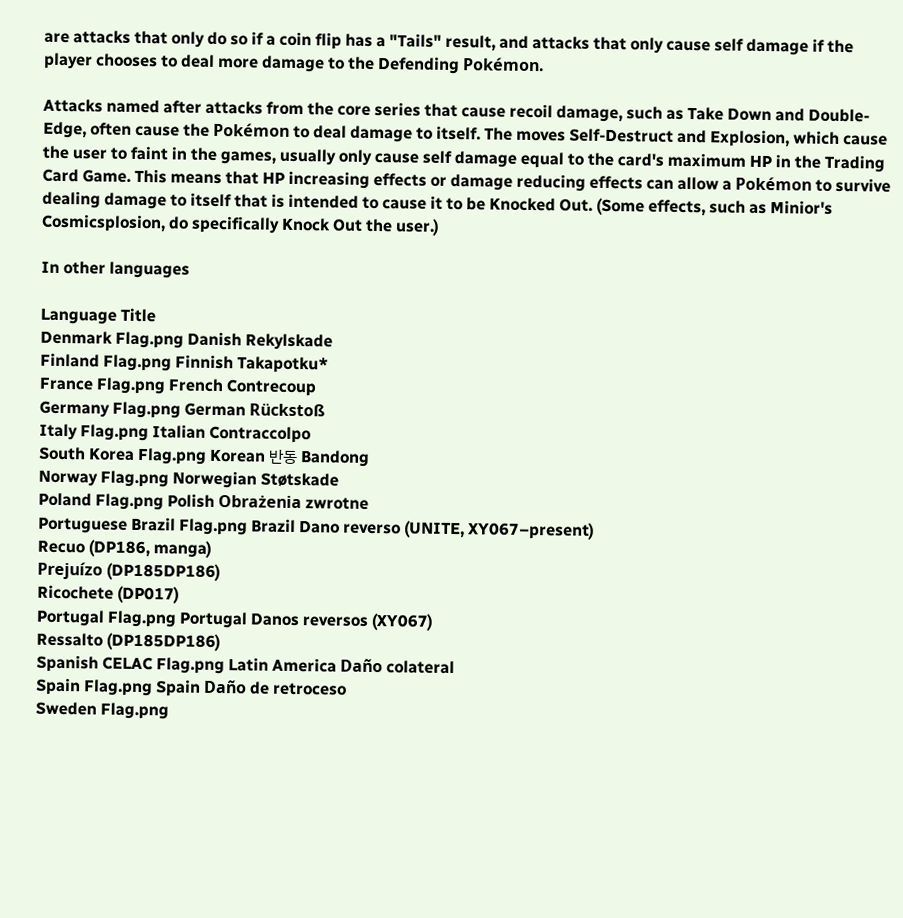are attacks that only do so if a coin flip has a "Tails" result, and attacks that only cause self damage if the player chooses to deal more damage to the Defending Pokémon.

Attacks named after attacks from the core series that cause recoil damage, such as Take Down and Double-Edge, often cause the Pokémon to deal damage to itself. The moves Self-Destruct and Explosion, which cause the user to faint in the games, usually only cause self damage equal to the card's maximum HP in the Trading Card Game. This means that HP increasing effects or damage reducing effects can allow a Pokémon to survive dealing damage to itself that is intended to cause it to be Knocked Out. (Some effects, such as Minior's Cosmicsplosion, do specifically Knock Out the user.)

In other languages

Language Title
Denmark Flag.png Danish Rekylskade
Finland Flag.png Finnish Takapotku*
France Flag.png French Contrecoup
Germany Flag.png German Rückstoß
Italy Flag.png Italian Contraccolpo
South Korea Flag.png Korean 반동 Bandong
Norway Flag.png Norwegian Støtskade
Poland Flag.png Polish Obrażenia zwrotne
Portuguese Brazil Flag.png Brazil Dano reverso (UNITE, XY067–present)
Recuo (DP186, manga)
Prejuízo (DP185DP186)
Ricochete (DP017)
Portugal Flag.png Portugal Danos reversos (XY067)
Ressalto (DP185DP186)
Spanish CELAC Flag.png Latin America Daño colateral
Spain Flag.png Spain Daño de retroceso
Sweden Flag.png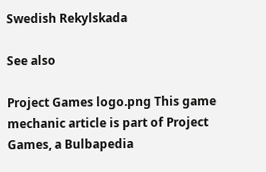Swedish Rekylskada

See also

Project Games logo.png This game mechanic article is part of Project Games, a Bulbapedia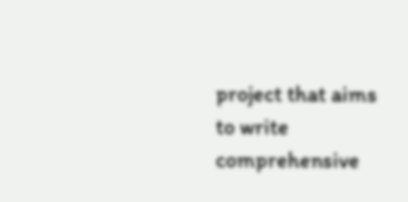project that aims to write comprehensive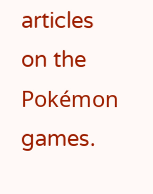articles on the Pokémon games.